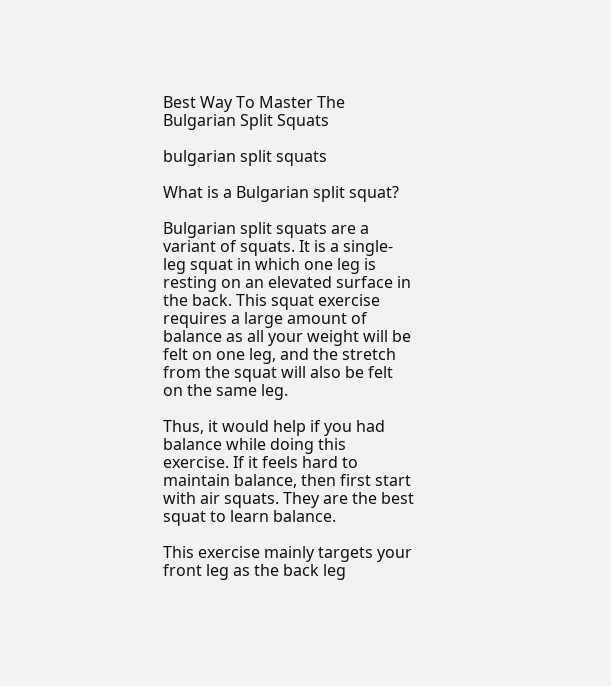Best Way To Master The Bulgarian Split Squats

bulgarian split squats

What is a Bulgarian split squat?

Bulgarian split squats are a variant of squats. It is a single-leg squat in which one leg is resting on an elevated surface in the back. This squat exercise requires a large amount of balance as all your weight will be felt on one leg, and the stretch from the squat will also be felt on the same leg.

Thus, it would help if you had balance while doing this exercise. If it feels hard to maintain balance, then first start with air squats. They are the best squat to learn balance.

This exercise mainly targets your front leg as the back leg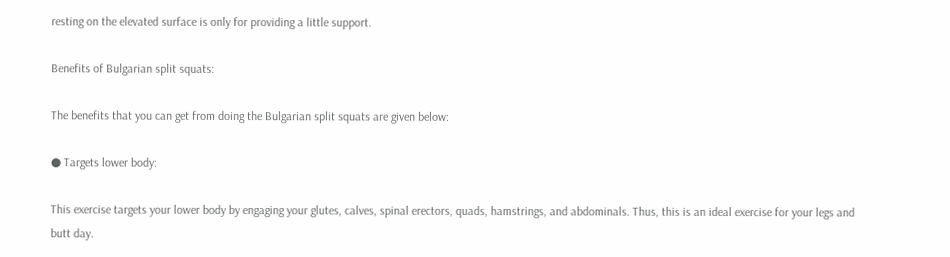resting on the elevated surface is only for providing a little support.

Benefits of Bulgarian split squats:

The benefits that you can get from doing the Bulgarian split squats are given below:

● Targets lower body:

This exercise targets your lower body by engaging your glutes, calves, spinal erectors, quads, hamstrings, and abdominals. Thus, this is an ideal exercise for your legs and butt day.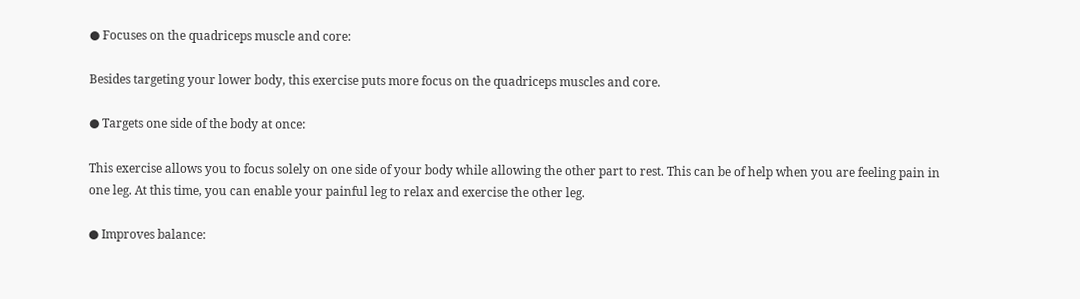● Focuses on the quadriceps muscle and core:

Besides targeting your lower body, this exercise puts more focus on the quadriceps muscles and core.

● Targets one side of the body at once:

This exercise allows you to focus solely on one side of your body while allowing the other part to rest. This can be of help when you are feeling pain in one leg. At this time, you can enable your painful leg to relax and exercise the other leg.

● Improves balance: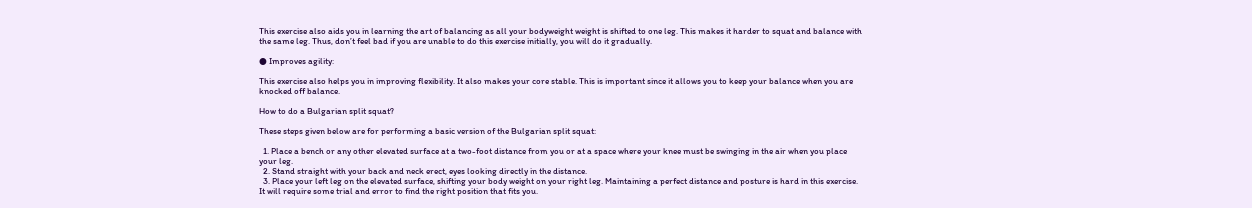This exercise also aids you in learning the art of balancing as all your bodyweight weight is shifted to one leg. This makes it harder to squat and balance with the same leg. Thus, don’t feel bad if you are unable to do this exercise initially, you will do it gradually.

● Improves agility:

This exercise also helps you in improving flexibility. It also makes your core stable. This is important since it allows you to keep your balance when you are knocked off balance.

How to do a Bulgarian split squat?

These steps given below are for performing a basic version of the Bulgarian split squat:

  1. Place a bench or any other elevated surface at a two-foot distance from you or at a space where your knee must be swinging in the air when you place your leg.
  2. Stand straight with your back and neck erect, eyes looking directly in the distance.
  3. Place your left leg on the elevated surface, shifting your body weight on your right leg. Maintaining a perfect distance and posture is hard in this exercise. It will require some trial and error to find the right position that fits you.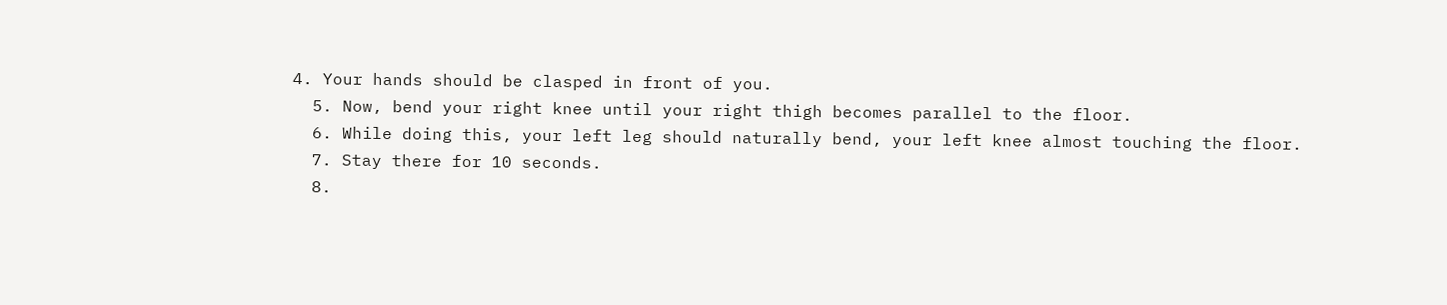4. Your hands should be clasped in front of you.
  5. Now, bend your right knee until your right thigh becomes parallel to the floor.
  6. While doing this, your left leg should naturally bend, your left knee almost touching the floor.
  7. Stay there for 10 seconds.
  8.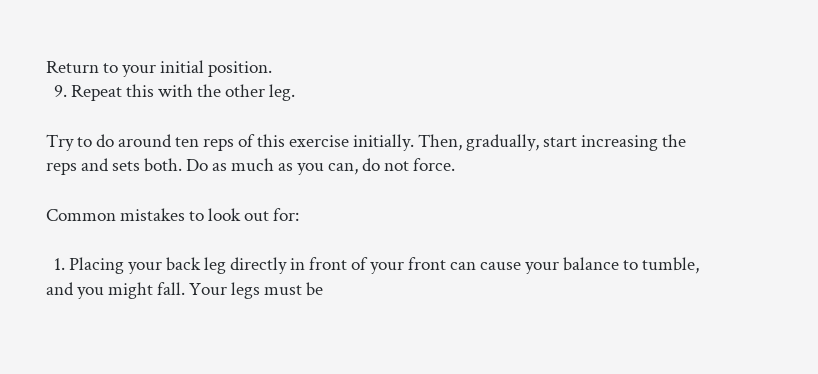Return to your initial position.
  9. Repeat this with the other leg.

Try to do around ten reps of this exercise initially. Then, gradually, start increasing the reps and sets both. Do as much as you can, do not force.

Common mistakes to look out for:

  1. Placing your back leg directly in front of your front can cause your balance to tumble, and you might fall. Your legs must be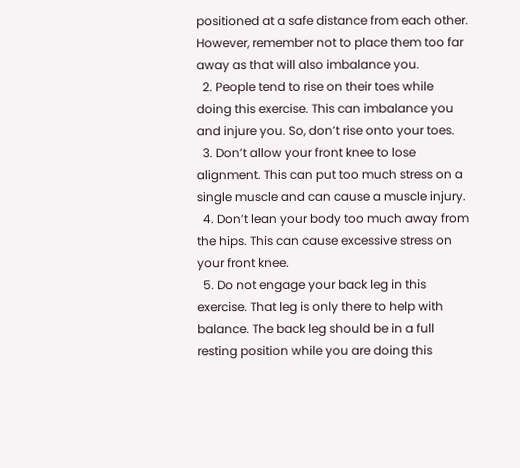positioned at a safe distance from each other. However, remember not to place them too far away as that will also imbalance you.
  2. People tend to rise on their toes while doing this exercise. This can imbalance you and injure you. So, don’t rise onto your toes.
  3. Don’t allow your front knee to lose alignment. This can put too much stress on a single muscle and can cause a muscle injury.
  4. Don’t lean your body too much away from the hips. This can cause excessive stress on your front knee.
  5. Do not engage your back leg in this exercise. That leg is only there to help with balance. The back leg should be in a full resting position while you are doing this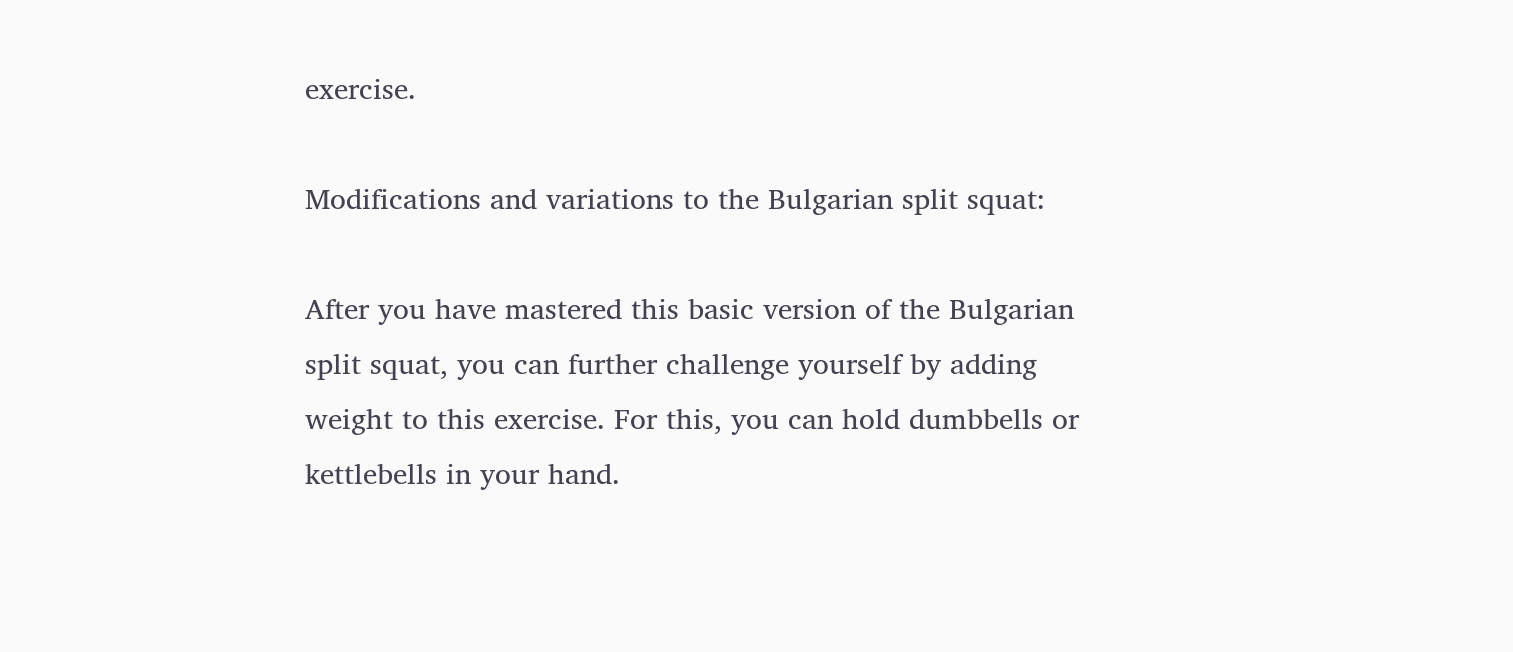exercise.

Modifications and variations to the Bulgarian split squat:

After you have mastered this basic version of the Bulgarian split squat, you can further challenge yourself by adding weight to this exercise. For this, you can hold dumbbells or kettlebells in your hand.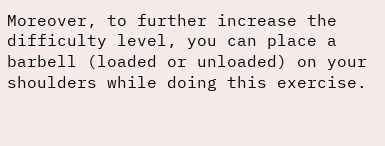Moreover, to further increase the difficulty level, you can place a barbell (loaded or unloaded) on your shoulders while doing this exercise.